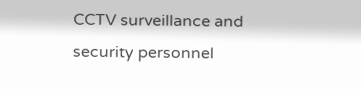CCTV surveillance and security personnel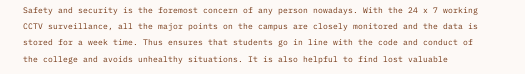Safety and security is the foremost concern of any person nowadays. With the 24 x 7 working CCTV surveillance, all the major points on the campus are closely monitored and the data is stored for a week time. Thus ensures that students go in line with the code and conduct of the college and avoids unhealthy situations. It is also helpful to find lost valuable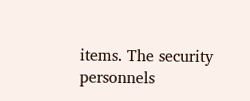items. The security personnels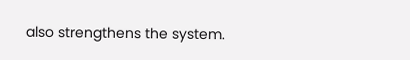also strengthens the system.